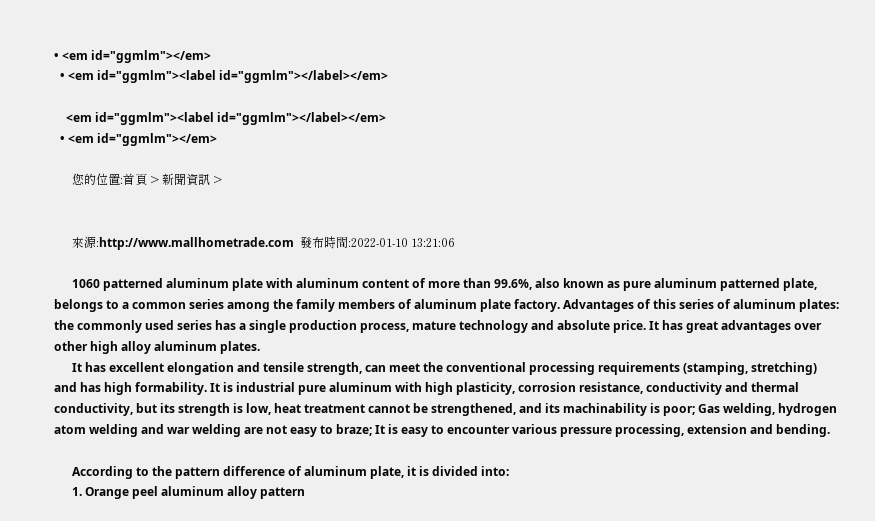• <em id="ggmlm"></em>
  • <em id="ggmlm"><label id="ggmlm"></label></em>

    <em id="ggmlm"><label id="ggmlm"></label></em>
  • <em id="ggmlm"></em>

      您的位置:首頁 > 新聞資訊 >


      來源:http://www.mallhometrade.com  發布時間:2022-01-10 13:21:06

      1060 patterned aluminum plate with aluminum content of more than 99.6%, also known as pure aluminum patterned plate, belongs to a common series among the family members of aluminum plate factory. Advantages of this series of aluminum plates: the commonly used series has a single production process, mature technology and absolute price. It has great advantages over other high alloy aluminum plates.
      It has excellent elongation and tensile strength, can meet the conventional processing requirements (stamping, stretching) and has high formability. It is industrial pure aluminum with high plasticity, corrosion resistance, conductivity and thermal conductivity, but its strength is low, heat treatment cannot be strengthened, and its machinability is poor; Gas welding, hydrogen atom welding and war welding are not easy to braze; It is easy to encounter various pressure processing, extension and bending.

      According to the pattern difference of aluminum plate, it is divided into:
      1. Orange peel aluminum alloy pattern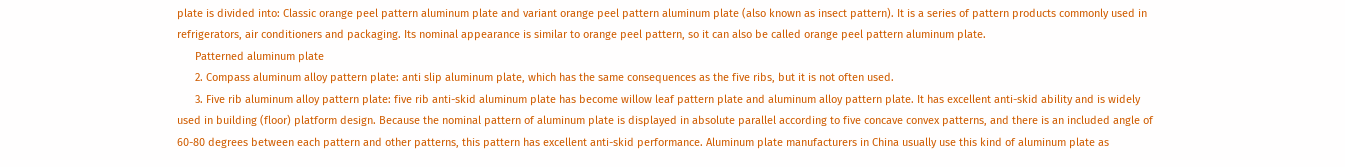plate is divided into: Classic orange peel pattern aluminum plate and variant orange peel pattern aluminum plate (also known as insect pattern). It is a series of pattern products commonly used in refrigerators, air conditioners and packaging. Its nominal appearance is similar to orange peel pattern, so it can also be called orange peel pattern aluminum plate.
      Patterned aluminum plate
      2. Compass aluminum alloy pattern plate: anti slip aluminum plate, which has the same consequences as the five ribs, but it is not often used.
      3. Five rib aluminum alloy pattern plate: five rib anti-skid aluminum plate has become willow leaf pattern plate and aluminum alloy pattern plate. It has excellent anti-skid ability and is widely used in building (floor) platform design. Because the nominal pattern of aluminum plate is displayed in absolute parallel according to five concave convex patterns, and there is an included angle of 60-80 degrees between each pattern and other patterns, this pattern has excellent anti-skid performance. Aluminum plate manufacturers in China usually use this kind of aluminum plate as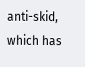anti-skid, which has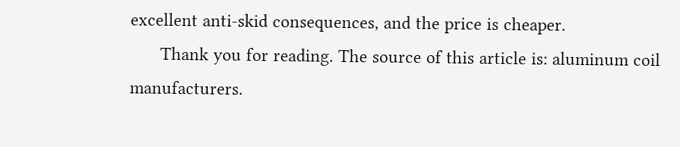excellent anti-skid consequences, and the price is cheaper.
      Thank you for reading. The source of this article is: aluminum coil manufacturers.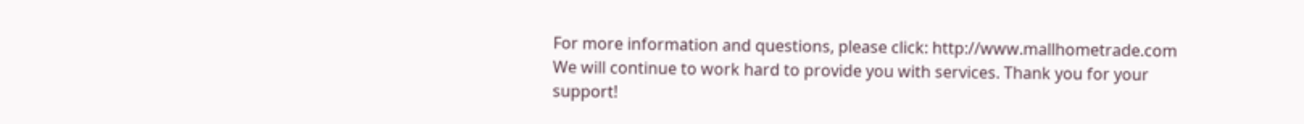For more information and questions, please click: http://www.mallhometrade.com We will continue to work hard to provide you with services. Thank you for your support!